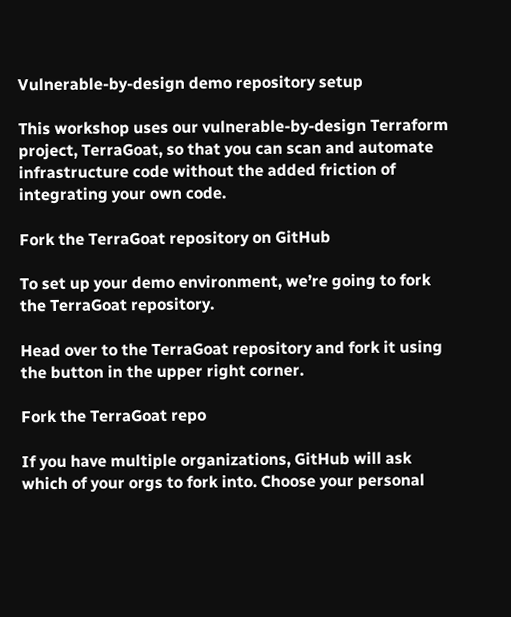Vulnerable-by-design demo repository setup

This workshop uses our vulnerable-by-design Terraform project, TerraGoat, so that you can scan and automate infrastructure code without the added friction of integrating your own code.

Fork the TerraGoat repository on GitHub

To set up your demo environment, we’re going to fork the TerraGoat repository.

Head over to the TerraGoat repository and fork it using the button in the upper right corner.

Fork the TerraGoat repo

If you have multiple organizations, GitHub will ask which of your orgs to fork into. Choose your personal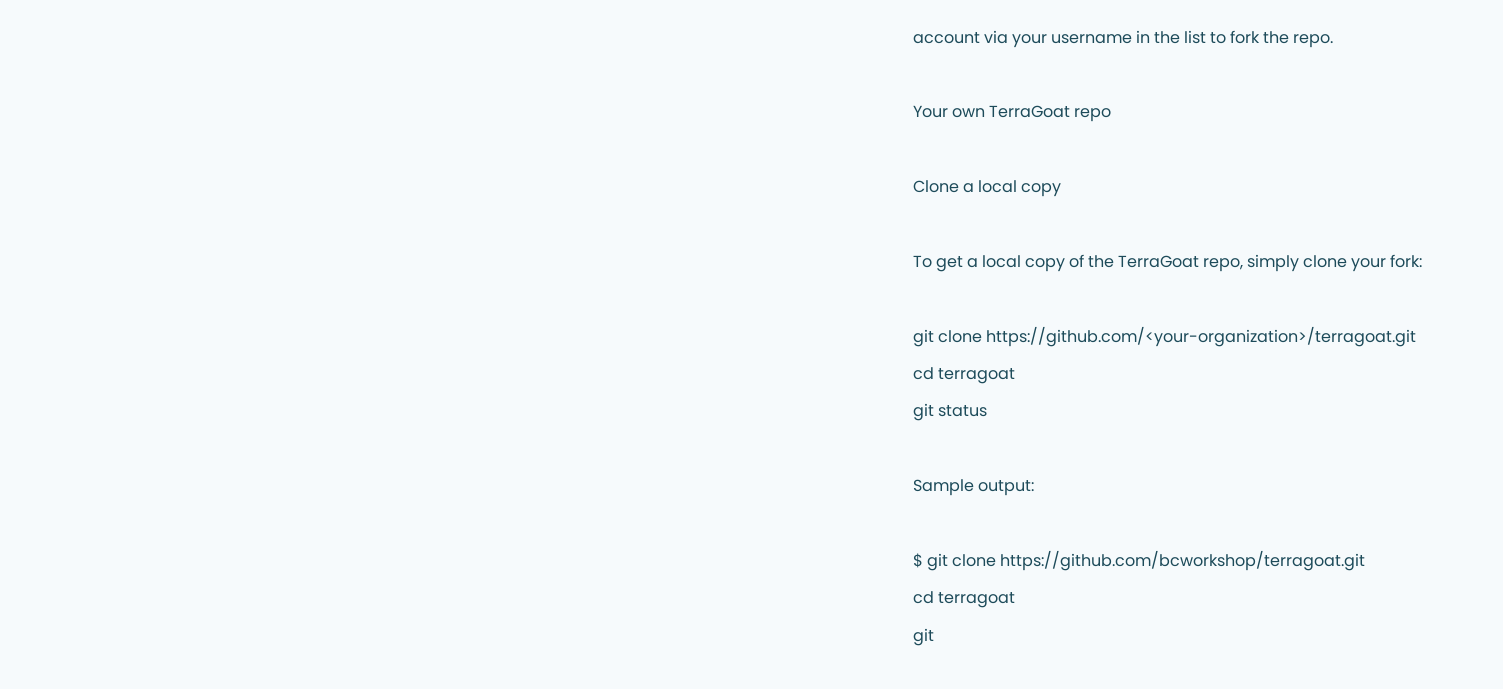account via your username in the list to fork the repo.

Your own TerraGoat repo

Clone a local copy

To get a local copy of the TerraGoat repo, simply clone your fork:

git clone https://github.com/<your-organization>/terragoat.git
cd terragoat
git status

Sample output:

$ git clone https://github.com/bcworkshop/terragoat.git
cd terragoat
git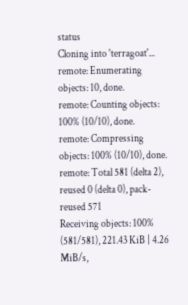status
Cloning into 'terragoat'...
remote: Enumerating objects: 10, done.
remote: Counting objects: 100% (10/10), done.
remote: Compressing objects: 100% (10/10), done.
remote: Total 581 (delta 2), reused 0 (delta 0), pack-reused 571
Receiving objects: 100% (581/581), 221.43 KiB | 4.26 MiB/s,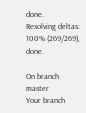done.
Resolving deltas: 100% (269/269), done.

On branch master
Your branch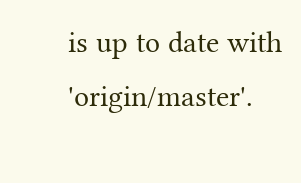is up to date with 'origin/master'.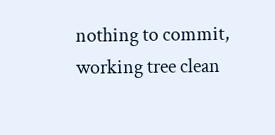nothing to commit, working tree clean